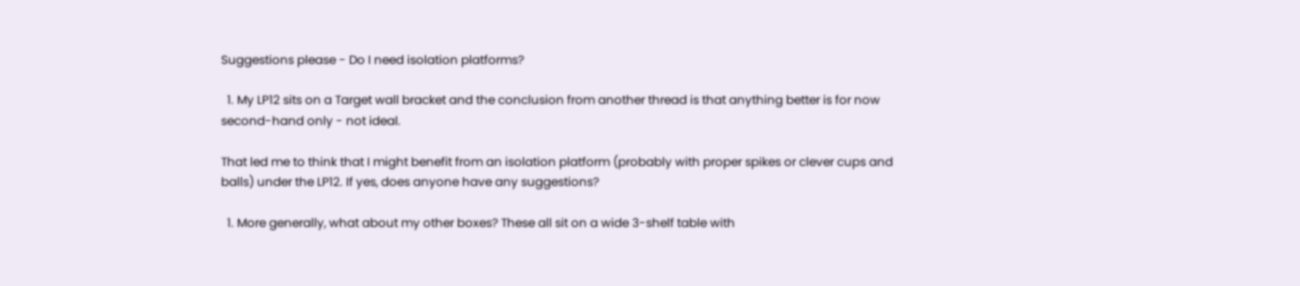Suggestions please - Do I need isolation platforms?

  1. My LP12 sits on a Target wall bracket and the conclusion from another thread is that anything better is for now second-hand only - not ideal.

That led me to think that I might benefit from an isolation platform (probably with proper spikes or clever cups and balls) under the LP12. If yes, does anyone have any suggestions?

  1. More generally, what about my other boxes? These all sit on a wide 3-shelf table with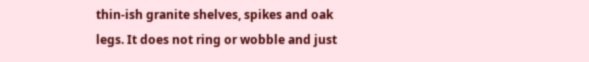thin-ish granite shelves, spikes and oak legs. It does not ring or wobble and just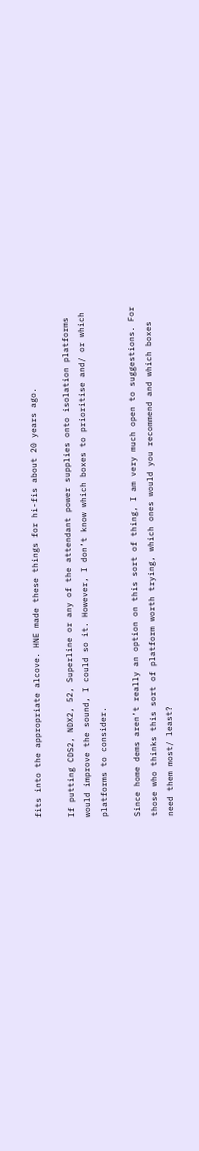fits into the appropriate alcove. HNE made these things for hi-fis about 20 years ago.

If putting CDS2, NDX2, 52, Superline or any of the attendant power supplies onto isolation platforms would improve the sound, I could so it. However, I don’t know which boxes to prioritise and/ or which platforms to consider.

Since home dems aren’t really an option on this sort of thing, I am very much open to suggestions. For those who thinks this sort of platform worth trying, which ones would you recommend and which boxes need them most/ least?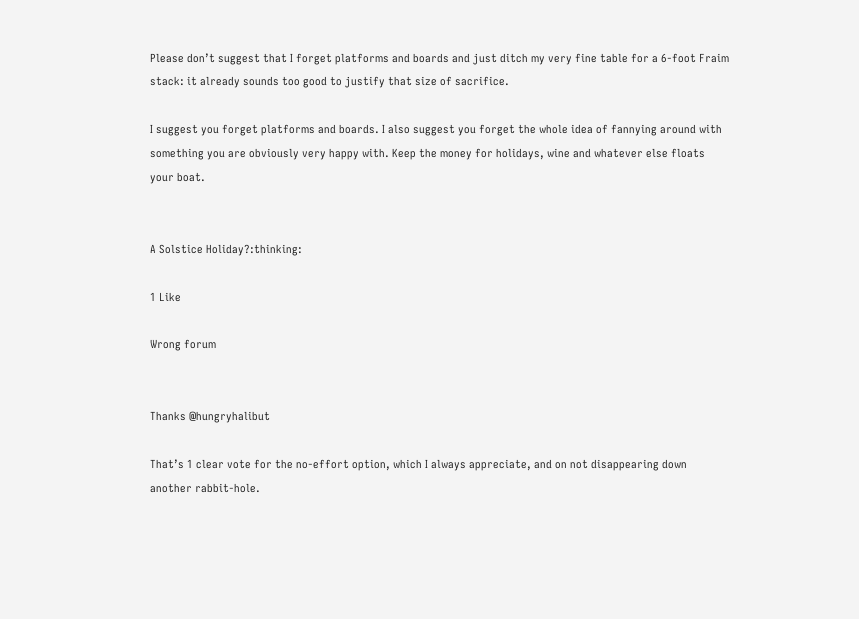Please don’t suggest that I forget platforms and boards and just ditch my very fine table for a 6-foot Fraim stack: it already sounds too good to justify that size of sacrifice.

I suggest you forget platforms and boards. I also suggest you forget the whole idea of fannying around with something you are obviously very happy with. Keep the money for holidays, wine and whatever else floats your boat.


A Solstice Holiday?:thinking:

1 Like

Wrong forum


Thanks @hungryhalibut

That’s 1 clear vote for the no-effort option, which I always appreciate, and on not disappearing down another rabbit-hole.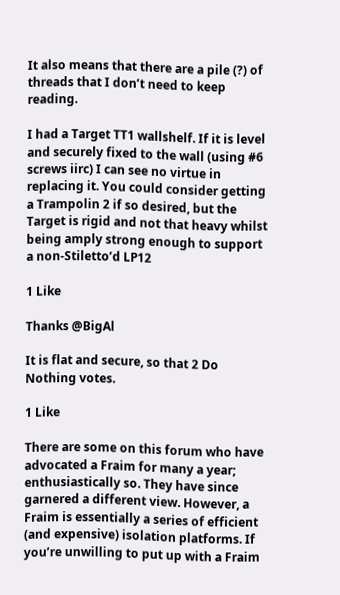It also means that there are a pile (?) of threads that I don’t need to keep reading.

I had a Target TT1 wallshelf. If it is level and securely fixed to the wall (using #6 screws iirc) I can see no virtue in replacing it. You could consider getting a Trampolin 2 if so desired, but the Target is rigid and not that heavy whilst being amply strong enough to support a non-Stiletto’d LP12

1 Like

Thanks @BigAl

It is flat and secure, so that 2 Do Nothing votes.

1 Like

There are some on this forum who have advocated a Fraim for many a year; enthusiastically so. They have since garnered a different view. However, a Fraim is essentially a series of efficient (and expensive) isolation platforms. If you’re unwilling to put up with a Fraim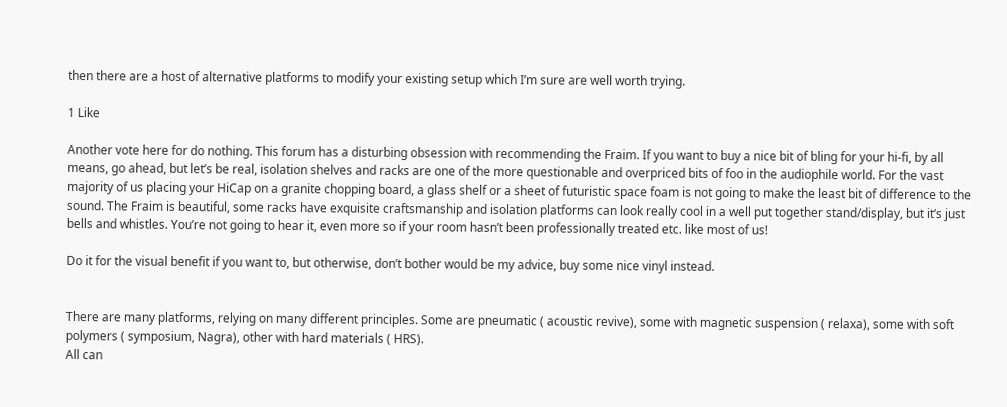then there are a host of alternative platforms to modify your existing setup which I’m sure are well worth trying.

1 Like

Another vote here for do nothing. This forum has a disturbing obsession with recommending the Fraim. If you want to buy a nice bit of bling for your hi-fi, by all means, go ahead, but let’s be real, isolation shelves and racks are one of the more questionable and overpriced bits of foo in the audiophile world. For the vast majority of us placing your HiCap on a granite chopping board, a glass shelf or a sheet of futuristic space foam is not going to make the least bit of difference to the sound. The Fraim is beautiful, some racks have exquisite craftsmanship and isolation platforms can look really cool in a well put together stand/display, but it’s just bells and whistles. You’re not going to hear it, even more so if your room hasn’t been professionally treated etc. like most of us!

Do it for the visual benefit if you want to, but otherwise, don’t bother would be my advice, buy some nice vinyl instead.


There are many platforms, relying on many different principles. Some are pneumatic ( acoustic revive), some with magnetic suspension ( relaxa), some with soft polymers ( symposium, Nagra), other with hard materials ( HRS).
All can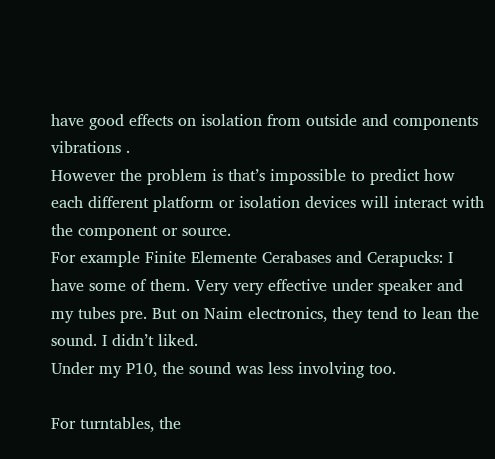have good effects on isolation from outside and components vibrations .
However the problem is that’s impossible to predict how each different platform or isolation devices will interact with the component or source.
For example Finite Elemente Cerabases and Cerapucks: I have some of them. Very very effective under speaker and my tubes pre. But on Naim electronics, they tend to lean the sound. I didn’t liked.
Under my P10, the sound was less involving too.

For turntables, the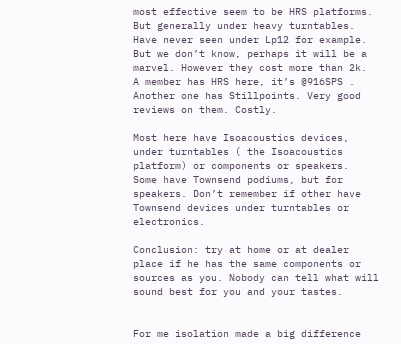most effective seem to be HRS platforms. But generally under heavy turntables. Have never seen under Lp12 for example. But we don’t know, perhaps it will be a marvel. However they cost more than 2k.
A member has HRS here, it’s @916SPS .
Another one has Stillpoints. Very good reviews on them. Costly.

Most here have Isoacoustics devices, under turntables ( the Isoacoustics platform) or components or speakers.
Some have Townsend podiums, but for speakers. Don’t remember if other have Townsend devices under turntables or electronics.

Conclusion: try at home or at dealer place if he has the same components or sources as you. Nobody can tell what will sound best for you and your tastes.


For me isolation made a big difference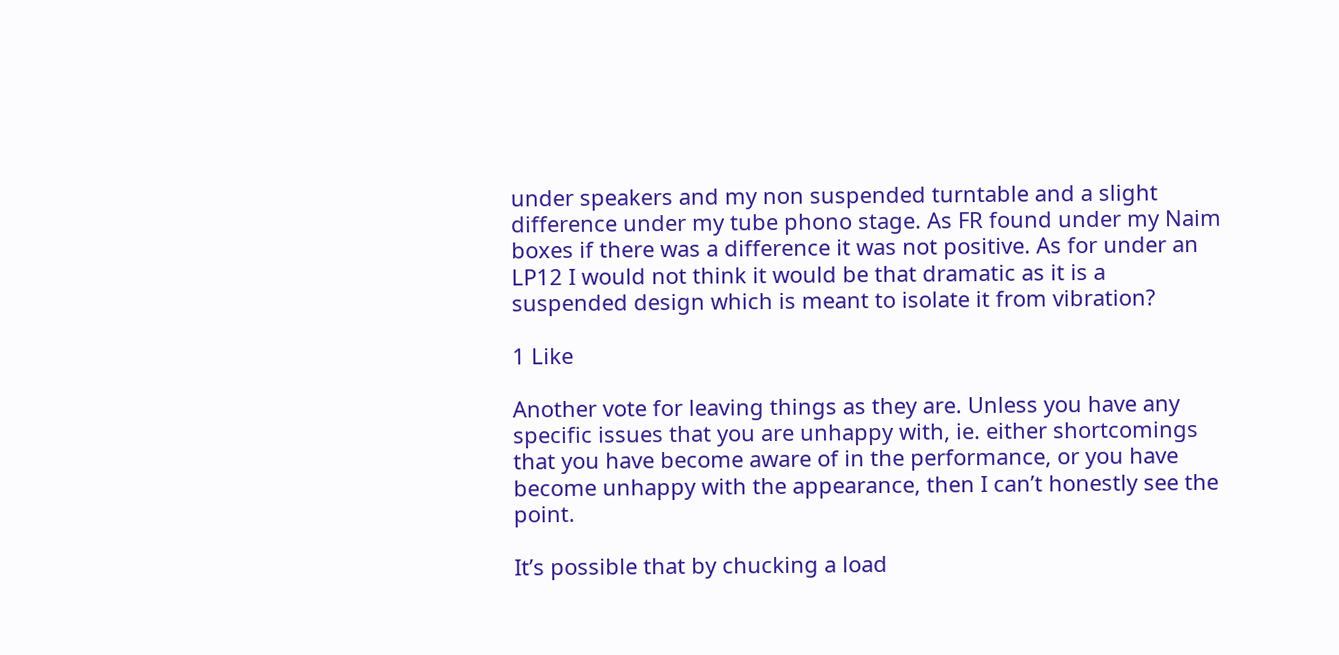under speakers and my non suspended turntable and a slight difference under my tube phono stage. As FR found under my Naim boxes if there was a difference it was not positive. As for under an LP12 I would not think it would be that dramatic as it is a suspended design which is meant to isolate it from vibration?

1 Like

Another vote for leaving things as they are. Unless you have any specific issues that you are unhappy with, ie. either shortcomings that you have become aware of in the performance, or you have become unhappy with the appearance, then I can’t honestly see the point.

It’s possible that by chucking a load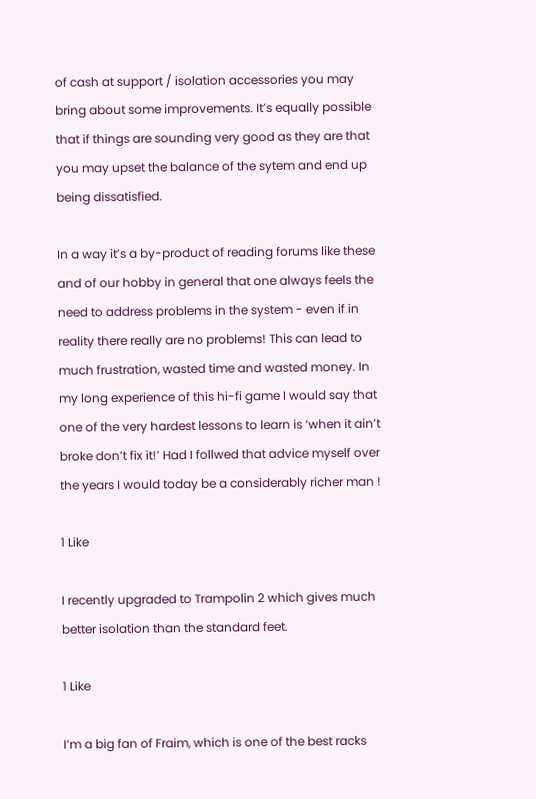of cash at support / isolation accessories you may bring about some improvements. It’s equally possible that if things are sounding very good as they are that you may upset the balance of the sytem and end up being dissatisfied.

In a way it’s a by-product of reading forums like these and of our hobby in general that one always feels the need to address problems in the system - even if in reality there really are no problems! This can lead to much frustration, wasted time and wasted money. In my long experience of this hi-fi game I would say that one of the very hardest lessons to learn is ‘when it ain’t broke don’t fix it!’ Had I follwed that advice myself over the years I would today be a considerably richer man !

1 Like

I recently upgraded to Trampolin 2 which gives much better isolation than the standard feet.

1 Like

I’m a big fan of Fraim, which is one of the best racks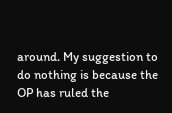around. My suggestion to do nothing is because the OP has ruled the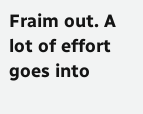Fraim out. A lot of effort goes into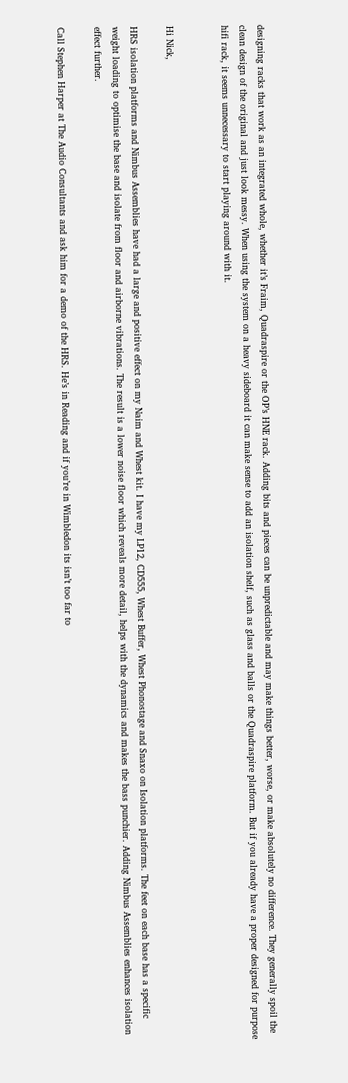designing racks that work as an integrated whole, whether it’s Fraim, Quadraspire or the OP’s HNE rack. Adding bits and pieces can be unpredictable and may make things better, worse, or make absolutely no difference. They generally spoil the clean design of the original and just look messy. When using the system on a heavy sideboard it can make sense to add an isolation shelf, such as glass and balls or the Quadraspire platform. But if you already have a proper designed for purpose hifi rack, it seems unnecessary to start playing around with it.


Hi Nick,

HRS isolation platforms and Nimbus Assemblies have had a large and positive effect on my Naim and Whest kit. I have my LP12, CD555, Whest Buffer, Whest Phonostage and Snaxo on Isolation platforms. The feet on each base has a specific weight loading to optimise the base and isolate from floor and airborne vibrations. The result is a lower noise floor which reveals more detail, helps with the dynamics and makes the bass punchier. Adding Nimbus Assemblies enhances isolation effect further.

Call Stephen Harper at The Audio Consultants and ask him for a demo of the HRS. He’s in Reading and if you’re in Wimbledon its isn’t too far to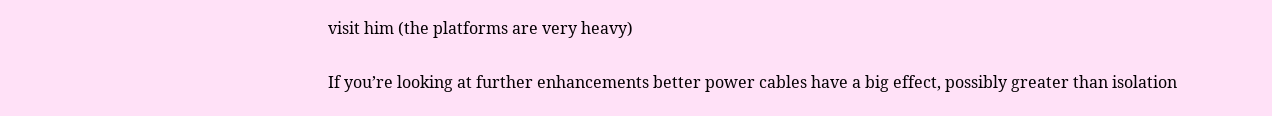visit him (the platforms are very heavy)

If you’re looking at further enhancements better power cables have a big effect, possibly greater than isolation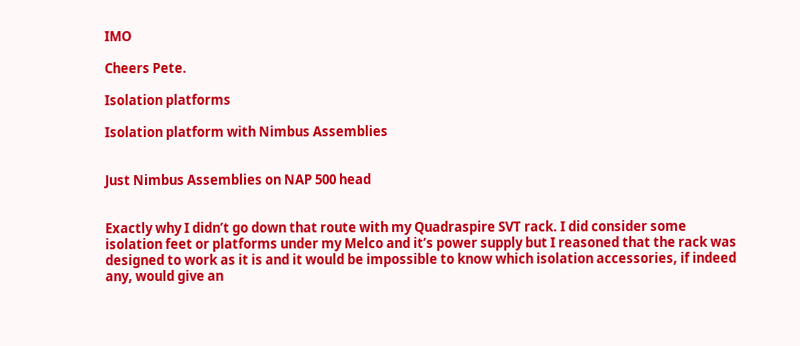IMO

Cheers Pete.

Isolation platforms

Isolation platform with Nimbus Assemblies


Just Nimbus Assemblies on NAP 500 head


Exactly why I didn’t go down that route with my Quadraspire SVT rack. I did consider some isolation feet or platforms under my Melco and it’s power supply but I reasoned that the rack was designed to work as it is and it would be impossible to know which isolation accessories, if indeed any, would give an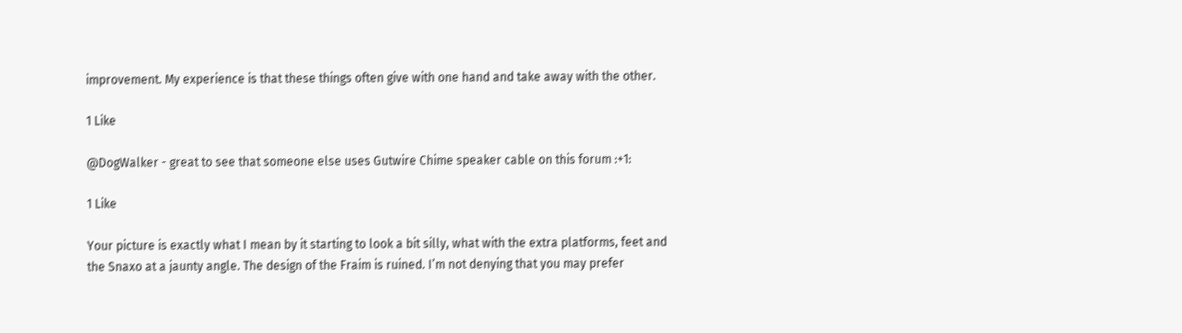improvement. My experience is that these things often give with one hand and take away with the other.

1 Like

@DogWalker - great to see that someone else uses Gutwire Chime speaker cable on this forum :+1:

1 Like

Your picture is exactly what I mean by it starting to look a bit silly, what with the extra platforms, feet and the Snaxo at a jaunty angle. The design of the Fraim is ruined. I’m not denying that you may prefer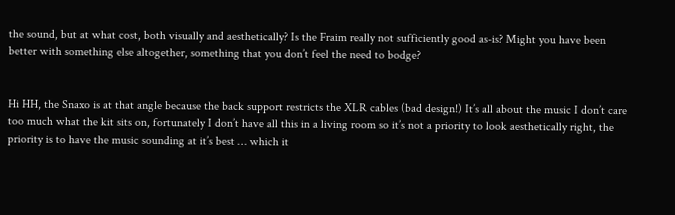the sound, but at what cost, both visually and aesthetically? Is the Fraim really not sufficiently good as-is? Might you have been better with something else altogether, something that you don’t feel the need to bodge?


Hi HH, the Snaxo is at that angle because the back support restricts the XLR cables (bad design!) It’s all about the music I don’t care too much what the kit sits on, fortunately I don’t have all this in a living room so it’s not a priority to look aesthetically right, the priority is to have the music sounding at it’s best … which it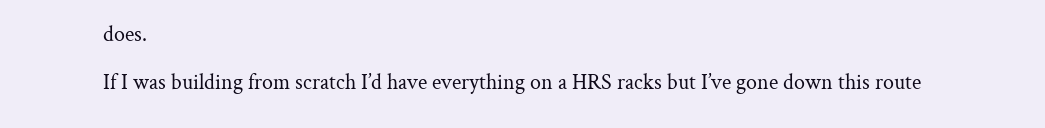does.

If I was building from scratch I’d have everything on a HRS racks but I’ve gone down this route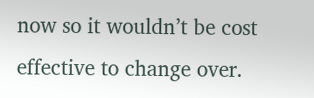now so it wouldn’t be cost effective to change over.